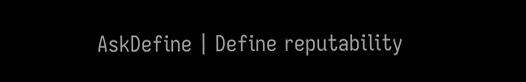AskDefine | Define reputability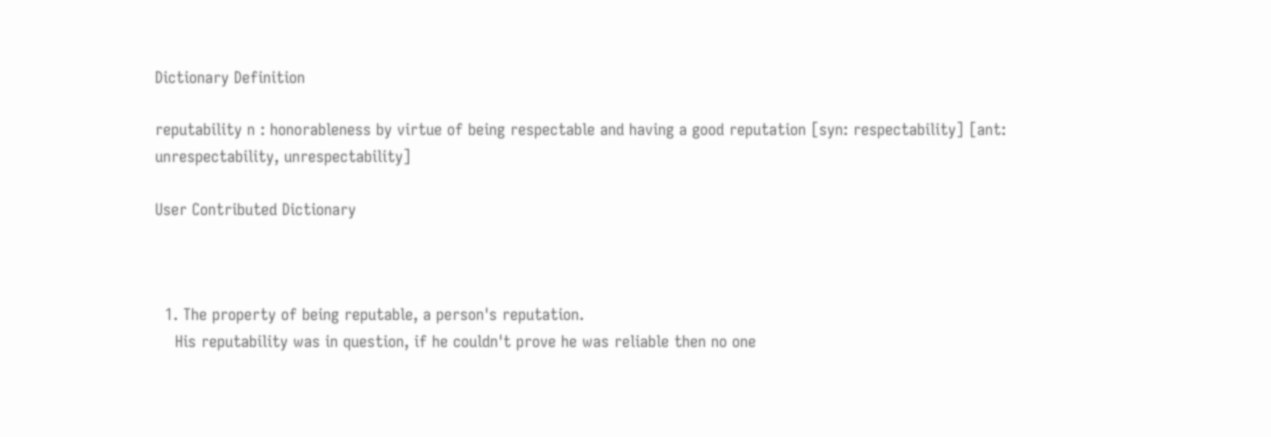Dictionary Definition

reputability n : honorableness by virtue of being respectable and having a good reputation [syn: respectability] [ant: unrespectability, unrespectability]

User Contributed Dictionary



  1. The property of being reputable, a person's reputation.
    His reputability was in question, if he couldn't prove he was reliable then no one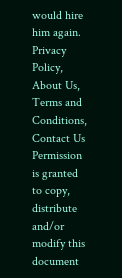would hire him again.
Privacy Policy, About Us, Terms and Conditions, Contact Us
Permission is granted to copy, distribute and/or modify this document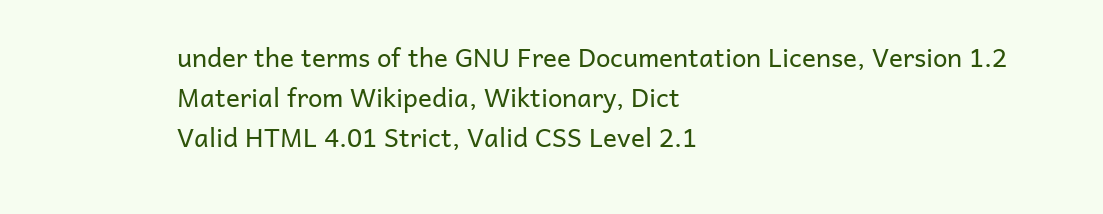under the terms of the GNU Free Documentation License, Version 1.2
Material from Wikipedia, Wiktionary, Dict
Valid HTML 4.01 Strict, Valid CSS Level 2.1